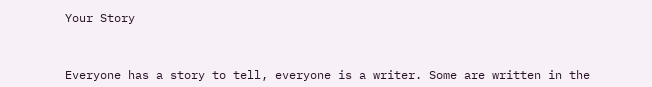Your Story



Everyone has a story to tell, everyone is a writer. Some are written in the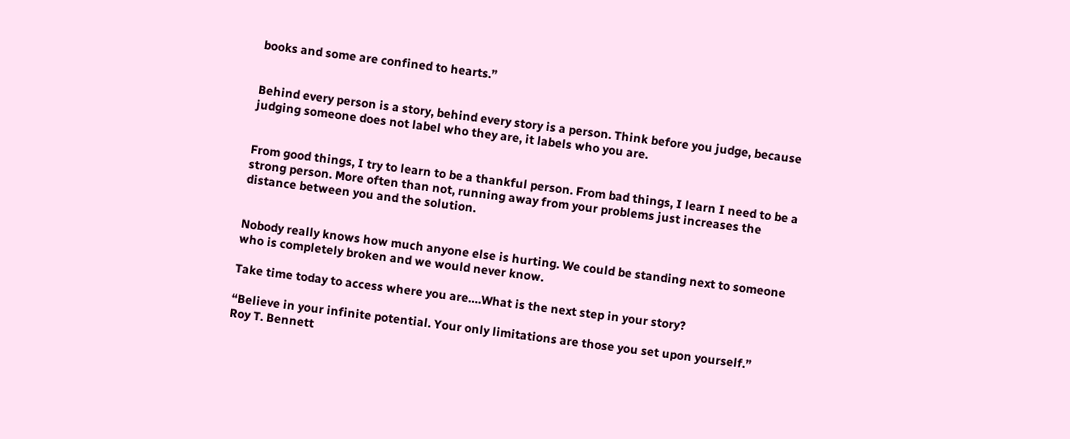books and some are confined to hearts.”


Behind every person is a story, behind every story is a person. Think before you judge, because judging someone does not label who they are, it labels who you are.


From good things, I try to learn to be a thankful person. From bad things, I learn I need to be a strong person. More often than not, running away from your problems just increases the distance between you and the solution.


Nobody really knows how much anyone else is hurting. We could be standing next to someone who is completely broken and we would never know.

Take time today to access where you are….What is the next step in your story?

“Believe in your infinite potential. Your only limitations are those you set upon yourself.”
Roy T. Bennett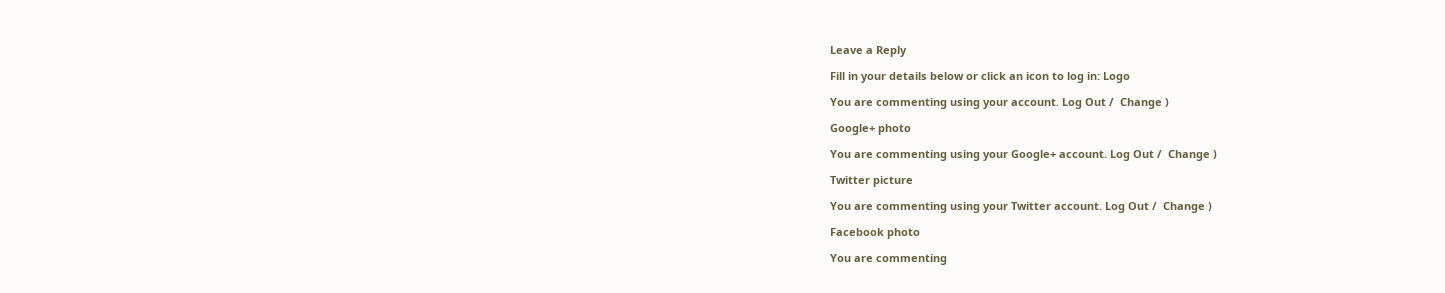Leave a Reply

Fill in your details below or click an icon to log in: Logo

You are commenting using your account. Log Out /  Change )

Google+ photo

You are commenting using your Google+ account. Log Out /  Change )

Twitter picture

You are commenting using your Twitter account. Log Out /  Change )

Facebook photo

You are commenting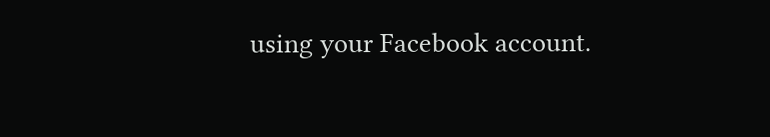using your Facebook account.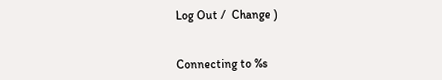Log Out /  Change )


Connecting to %s